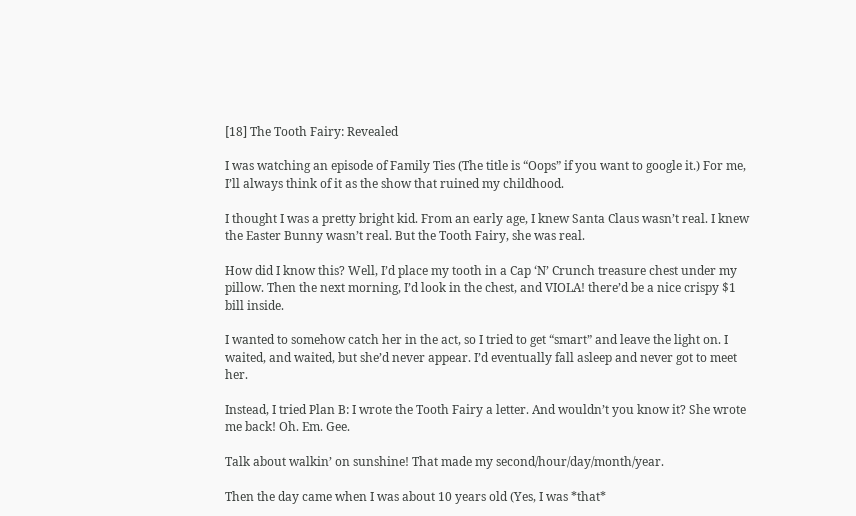[18] The Tooth Fairy: Revealed

I was watching an episode of Family Ties (The title is “Oops” if you want to google it.) For me, I’ll always think of it as the show that ruined my childhood.

I thought I was a pretty bright kid. From an early age, I knew Santa Claus wasn’t real. I knew the Easter Bunny wasn’t real. But the Tooth Fairy, she was real.

How did I know this? Well, I’d place my tooth in a Cap ‘N’ Crunch treasure chest under my pillow. Then the next morning, I’d look in the chest, and VIOLA! there’d be a nice crispy $1 bill inside.

I wanted to somehow catch her in the act, so I tried to get “smart” and leave the light on. I waited, and waited, but she’d never appear. I’d eventually fall asleep and never got to meet her.

Instead, I tried Plan B: I wrote the Tooth Fairy a letter. And wouldn’t you know it? She wrote me back! Oh. Em. Gee.

Talk about walkin’ on sunshine! That made my second/hour/day/month/year.

Then the day came when I was about 10 years old (Yes, I was *that*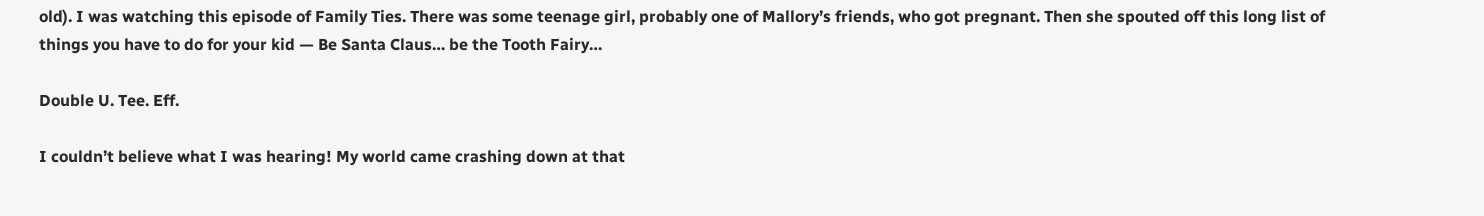old). I was watching this episode of Family Ties. There was some teenage girl, probably one of Mallory’s friends, who got pregnant. Then she spouted off this long list of things you have to do for your kid — Be Santa Claus… be the Tooth Fairy…

Double U. Tee. Eff.

I couldn’t believe what I was hearing! My world came crashing down at that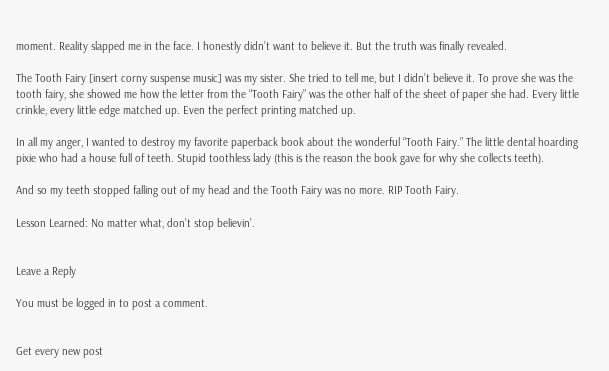moment. Reality slapped me in the face. I honestly didn’t want to believe it. But the truth was finally revealed.

The Tooth Fairy [insert corny suspense music] was my sister. She tried to tell me, but I didn’t believe it. To prove she was the tooth fairy, she showed me how the letter from the “Tooth Fairy” was the other half of the sheet of paper she had. Every little crinkle, every little edge matched up. Even the perfect printing matched up.

In all my anger, I wanted to destroy my favorite paperback book about the wonderful “Tooth Fairy.” The little dental hoarding pixie who had a house full of teeth. Stupid toothless lady (this is the reason the book gave for why she collects teeth).

And so my teeth stopped falling out of my head and the Tooth Fairy was no more. RIP Tooth Fairy.

Lesson Learned: No matter what, don’t stop believin’.


Leave a Reply

You must be logged in to post a comment.


Get every new post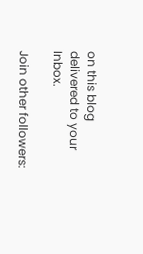on this blog delivered to your Inbox.

Join other followers: